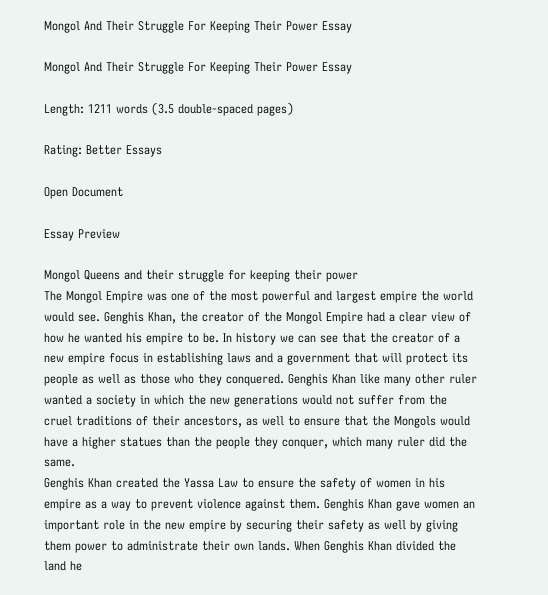Mongol And Their Struggle For Keeping Their Power Essay

Mongol And Their Struggle For Keeping Their Power Essay

Length: 1211 words (3.5 double-spaced pages)

Rating: Better Essays

Open Document

Essay Preview

Mongol Queens and their struggle for keeping their power
The Mongol Empire was one of the most powerful and largest empire the world would see. Genghis Khan, the creator of the Mongol Empire had a clear view of how he wanted his empire to be. In history we can see that the creator of a new empire focus in establishing laws and a government that will protect its people as well as those who they conquered. Genghis Khan like many other ruler wanted a society in which the new generations would not suffer from the cruel traditions of their ancestors, as well to ensure that the Mongols would have a higher statues than the people they conquer, which many ruler did the same.
Genghis Khan created the Yassa Law to ensure the safety of women in his empire as a way to prevent violence against them. Genghis Khan gave women an important role in the new empire by securing their safety as well by giving them power to administrate their own lands. When Genghis Khan divided the land he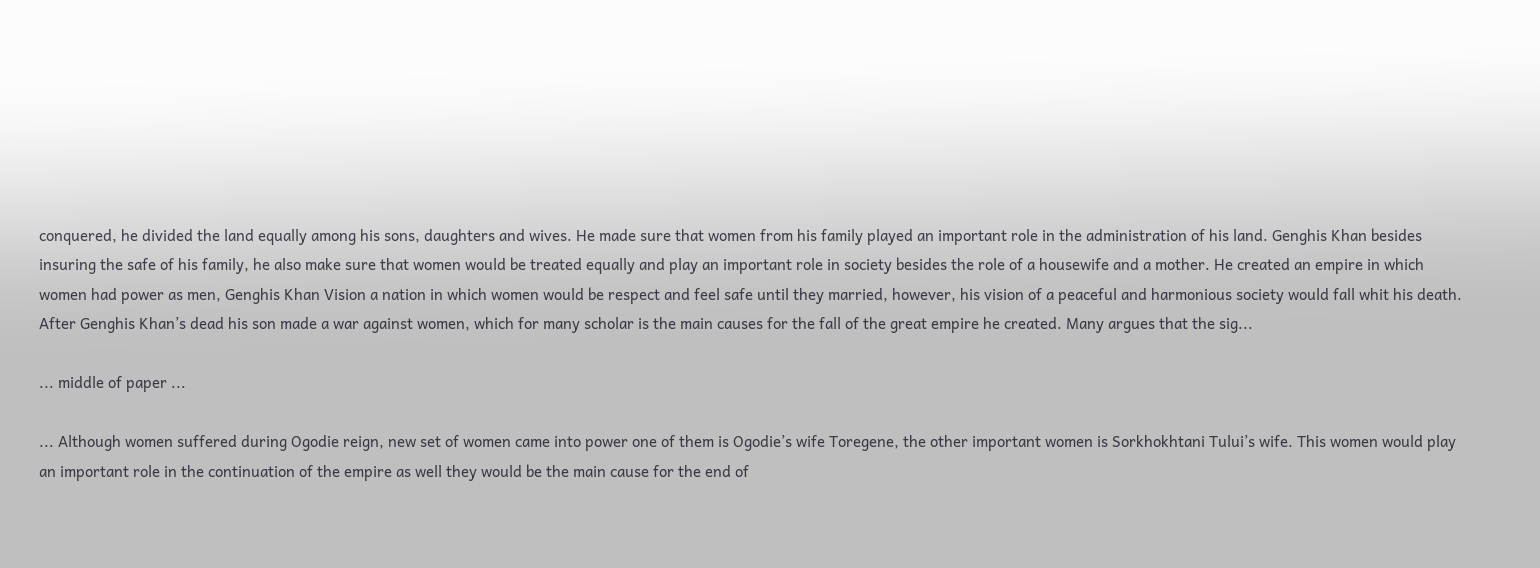conquered, he divided the land equally among his sons, daughters and wives. He made sure that women from his family played an important role in the administration of his land. Genghis Khan besides insuring the safe of his family, he also make sure that women would be treated equally and play an important role in society besides the role of a housewife and a mother. He created an empire in which women had power as men, Genghis Khan Vision a nation in which women would be respect and feel safe until they married, however, his vision of a peaceful and harmonious society would fall whit his death.
After Genghis Khan’s dead his son made a war against women, which for many scholar is the main causes for the fall of the great empire he created. Many argues that the sig...

... middle of paper ...

... Although women suffered during Ogodie reign, new set of women came into power one of them is Ogodie’s wife Toregene, the other important women is Sorkhokhtani Tului’s wife. This women would play an important role in the continuation of the empire as well they would be the main cause for the end of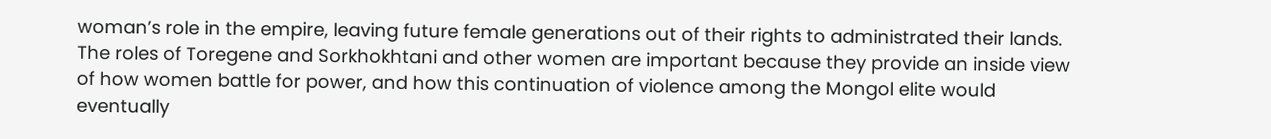woman’s role in the empire, leaving future female generations out of their rights to administrated their lands.
The roles of Toregene and Sorkhokhtani and other women are important because they provide an inside view of how women battle for power, and how this continuation of violence among the Mongol elite would eventually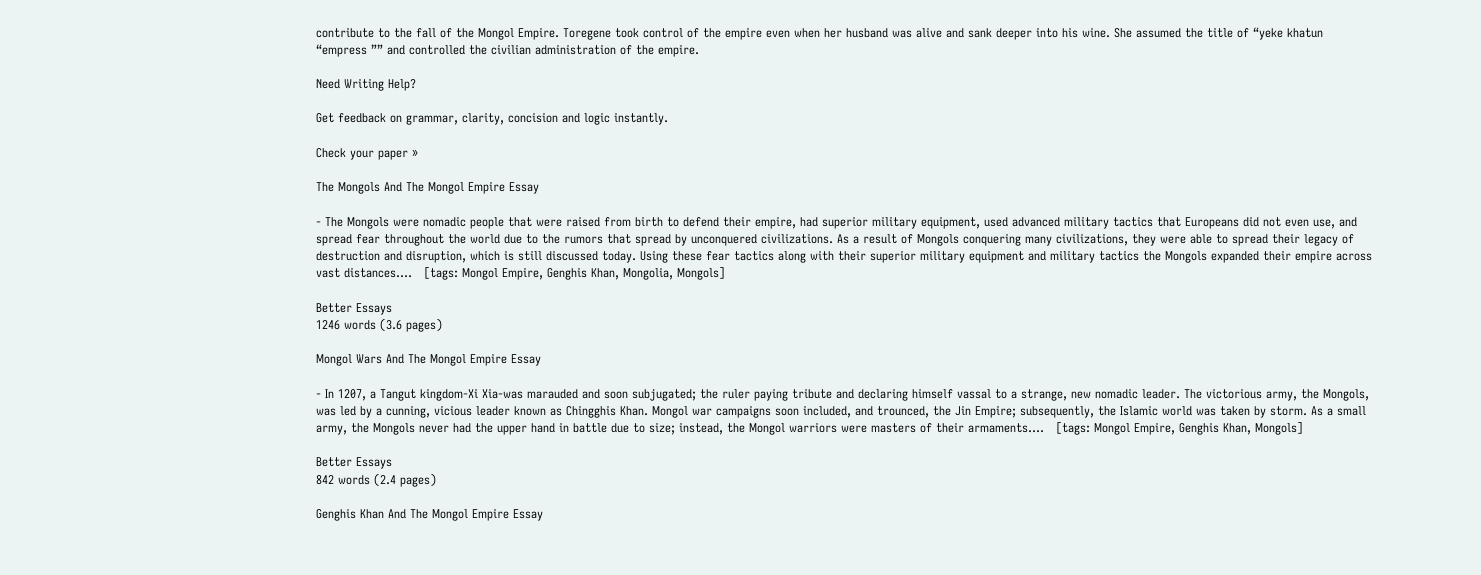contribute to the fall of the Mongol Empire. Toregene took control of the empire even when her husband was alive and sank deeper into his wine. She assumed the title of “yeke khatun “empress ”” and controlled the civilian administration of the empire.

Need Writing Help?

Get feedback on grammar, clarity, concision and logic instantly.

Check your paper »

The Mongols And The Mongol Empire Essay

- The Mongols were nomadic people that were raised from birth to defend their empire, had superior military equipment, used advanced military tactics that Europeans did not even use, and spread fear throughout the world due to the rumors that spread by unconquered civilizations. As a result of Mongols conquering many civilizations, they were able to spread their legacy of destruction and disruption, which is still discussed today. Using these fear tactics along with their superior military equipment and military tactics the Mongols expanded their empire across vast distances....   [tags: Mongol Empire, Genghis Khan, Mongolia, Mongols]

Better Essays
1246 words (3.6 pages)

Mongol Wars And The Mongol Empire Essay

- In 1207, a Tangut kingdom-Xi Xia-was marauded and soon subjugated; the ruler paying tribute and declaring himself vassal to a strange, new nomadic leader. The victorious army, the Mongols, was led by a cunning, vicious leader known as Chingghis Khan. Mongol war campaigns soon included, and trounced, the Jin Empire; subsequently, the Islamic world was taken by storm. As a small army, the Mongols never had the upper hand in battle due to size; instead, the Mongol warriors were masters of their armaments....   [tags: Mongol Empire, Genghis Khan, Mongols]

Better Essays
842 words (2.4 pages)

Genghis Khan And The Mongol Empire Essay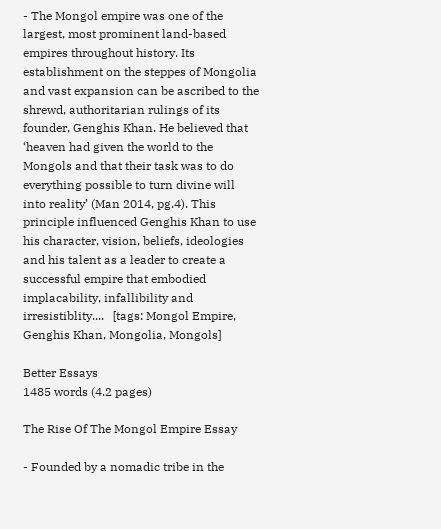- The Mongol empire was one of the largest, most prominent land-based empires throughout history. Its establishment on the steppes of Mongolia and vast expansion can be ascribed to the shrewd, authoritarian rulings of its founder, Genghis Khan. He believed that ‘heaven had given the world to the Mongols and that their task was to do everything possible to turn divine will into reality’ (Man 2014, pg.4). This principle influenced Genghis Khan to use his character, vision, beliefs, ideologies and his talent as a leader to create a successful empire that embodied implacability, infallibility and irresistiblity....   [tags: Mongol Empire, Genghis Khan, Mongolia, Mongols]

Better Essays
1485 words (4.2 pages)

The Rise Of The Mongol Empire Essay

- Founded by a nomadic tribe in the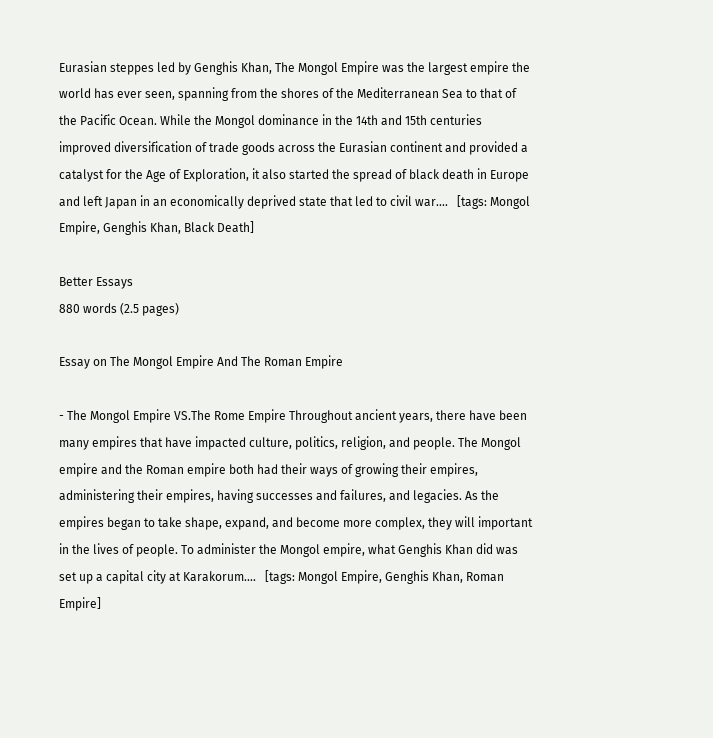Eurasian steppes led by Genghis Khan, The Mongol Empire was the largest empire the world has ever seen, spanning from the shores of the Mediterranean Sea to that of the Pacific Ocean. While the Mongol dominance in the 14th and 15th centuries improved diversification of trade goods across the Eurasian continent and provided a catalyst for the Age of Exploration, it also started the spread of black death in Europe and left Japan in an economically deprived state that led to civil war....   [tags: Mongol Empire, Genghis Khan, Black Death]

Better Essays
880 words (2.5 pages)

Essay on The Mongol Empire And The Roman Empire

- The Mongol Empire VS.The Rome Empire Throughout ancient years, there have been many empires that have impacted culture, politics, religion, and people. The Mongol empire and the Roman empire both had their ways of growing their empires, administering their empires, having successes and failures, and legacies. As the empires began to take shape, expand, and become more complex, they will important in the lives of people. To administer the Mongol empire, what Genghis Khan did was set up a capital city at Karakorum....   [tags: Mongol Empire, Genghis Khan, Roman Empire]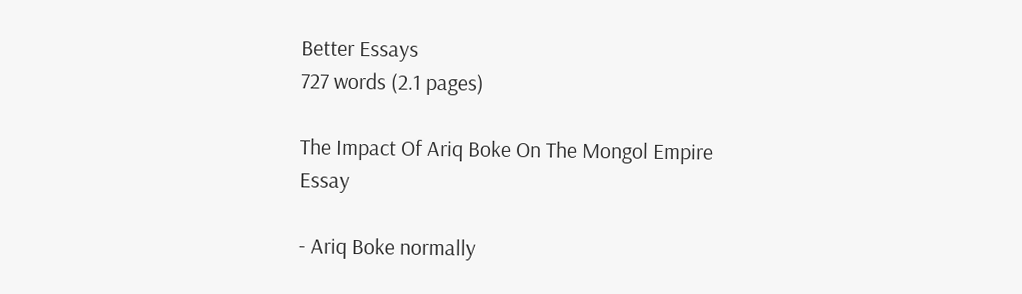Better Essays
727 words (2.1 pages)

The Impact Of Ariq Boke On The Mongol Empire Essay

- Ariq Boke normally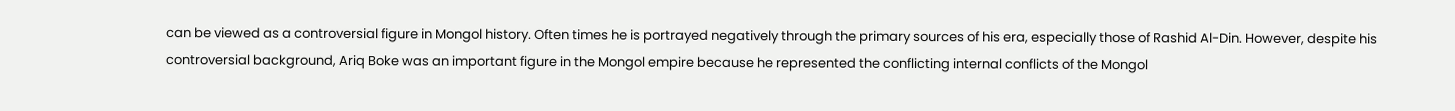can be viewed as a controversial figure in Mongol history. Often times he is portrayed negatively through the primary sources of his era, especially those of Rashid Al-Din. However, despite his controversial background, Ariq Boke was an important figure in the Mongol empire because he represented the conflicting internal conflicts of the Mongol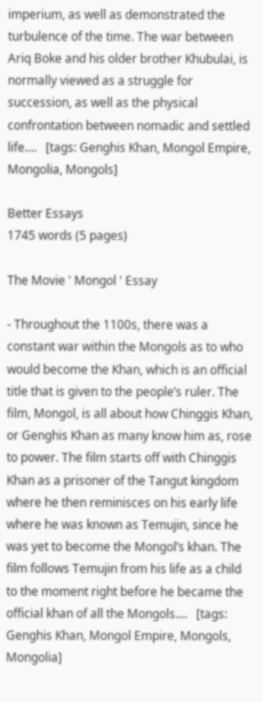imperium, as well as demonstrated the turbulence of the time. The war between Ariq Boke and his older brother Khubulai, is normally viewed as a struggle for succession, as well as the physical confrontation between nomadic and settled life....   [tags: Genghis Khan, Mongol Empire, Mongolia, Mongols]

Better Essays
1745 words (5 pages)

The Movie ' Mongol ' Essay

- Throughout the 1100s, there was a constant war within the Mongols as to who would become the Khan, which is an official title that is given to the people’s ruler. The film, Mongol, is all about how Chinggis Khan, or Genghis Khan as many know him as, rose to power. The film starts off with Chinggis Khan as a prisoner of the Tangut kingdom where he then reminisces on his early life where he was known as Temujin, since he was yet to become the Mongol’s khan. The film follows Temujin from his life as a child to the moment right before he became the official khan of all the Mongols....   [tags: Genghis Khan, Mongol Empire, Mongols, Mongolia]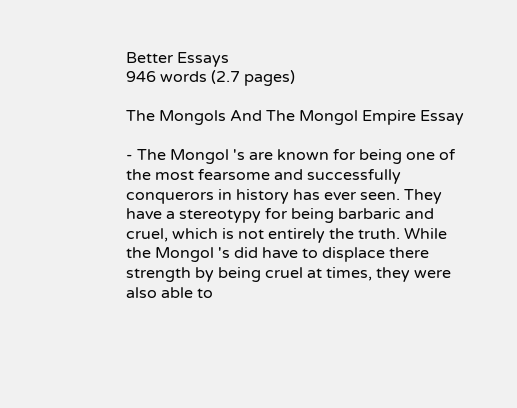Better Essays
946 words (2.7 pages)

The Mongols And The Mongol Empire Essay

- The Mongol 's are known for being one of the most fearsome and successfully conquerors in history has ever seen. They have a stereotypy for being barbaric and cruel, which is not entirely the truth. While the Mongol 's did have to displace there strength by being cruel at times, they were also able to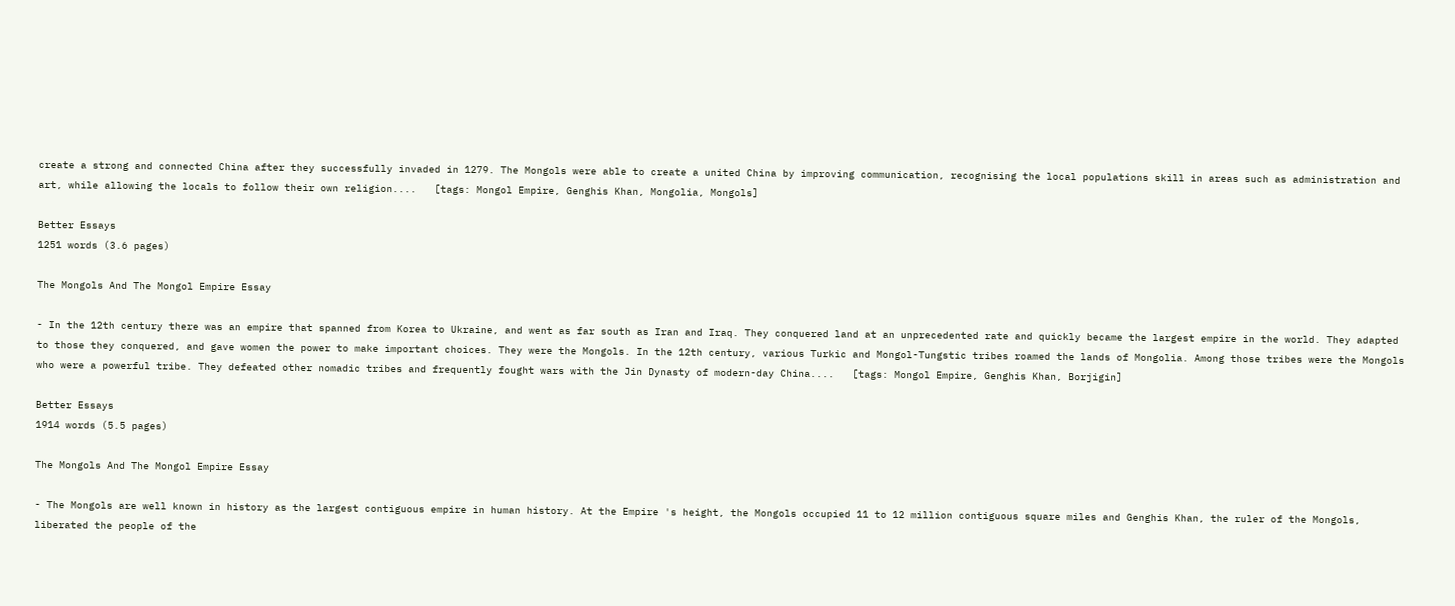create a strong and connected China after they successfully invaded in 1279. The Mongols were able to create a united China by improving communication, recognising the local populations skill in areas such as administration and art, while allowing the locals to follow their own religion....   [tags: Mongol Empire, Genghis Khan, Mongolia, Mongols]

Better Essays
1251 words (3.6 pages)

The Mongols And The Mongol Empire Essay

- In the 12th century there was an empire that spanned from Korea to Ukraine, and went as far south as Iran and Iraq. They conquered land at an unprecedented rate and quickly became the largest empire in the world. They adapted to those they conquered, and gave women the power to make important choices. They were the Mongols. In the 12th century, various Turkic and Mongol-Tungstic tribes roamed the lands of Mongolia. Among those tribes were the Mongols who were a powerful tribe. They defeated other nomadic tribes and frequently fought wars with the Jin Dynasty of modern-day China....   [tags: Mongol Empire, Genghis Khan, Borjigin]

Better Essays
1914 words (5.5 pages)

The Mongols And The Mongol Empire Essay

- The Mongols are well known in history as the largest contiguous empire in human history. At the Empire 's height, the Mongols occupied 11 to 12 million contiguous square miles and Genghis Khan, the ruler of the Mongols, liberated the people of the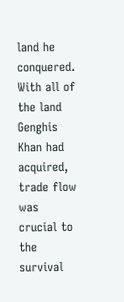land he conquered. With all of the land Genghis Khan had acquired, trade flow was crucial to the survival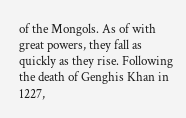of the Mongols. As of with great powers, they fall as quickly as they rise. Following the death of Genghis Khan in 1227,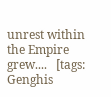unrest within the Empire grew....   [tags: Genghis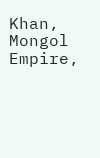Khan, Mongol Empire,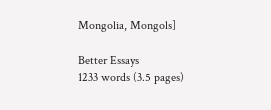Mongolia, Mongols]

Better Essays
1233 words (3.5 pages)